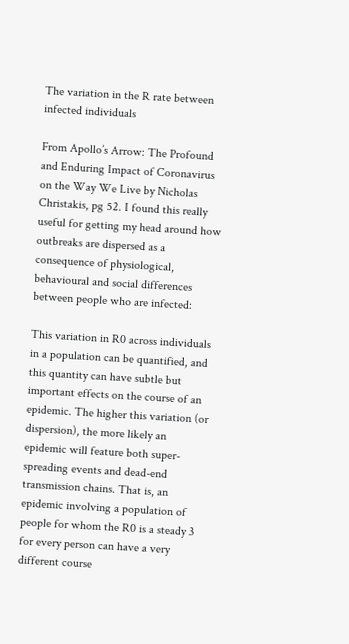The variation in the R rate between infected individuals

From Apollo’s Arrow: The Profound and Enduring Impact of Coronavirus on the Way We Live by Nicholas Christakis, pg 52. I found this really useful for getting my head around how outbreaks are dispersed as a consequence of physiological, behavioural and social differences between people who are infected:

This variation in R0 across individuals in a population can be quantified, and this quantity can have subtle but important effects on the course of an epidemic. The higher this variation (or dispersion), the more likely an epidemic will feature both super-spreading events and dead-end transmission chains. That is, an epidemic involving a population of people for whom the R0 is a steady 3 for every person can have a very different course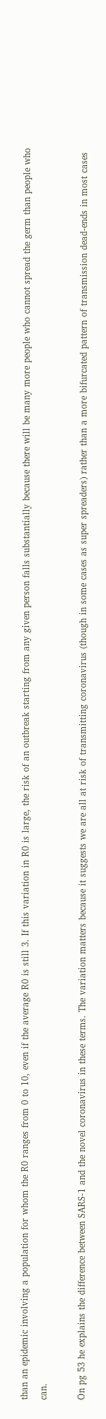than an epidemic involving a population for whom the R0 ranges from 0 to 10, even if the average R0 is still 3. If this variation in R0 is large, the risk of an outbreak starting from any given person falls substantially because there will be many more people who cannot spread the germ than people who can.

On pg 53 he explains the difference between SARS-1 and the novel coronavirus in these terms. The variation matters because it suggests we are all at risk of transmitting coronavirus (though in some cases as super spreaders) rather than a more bifurcated pattern of transmission dead-ends in most cases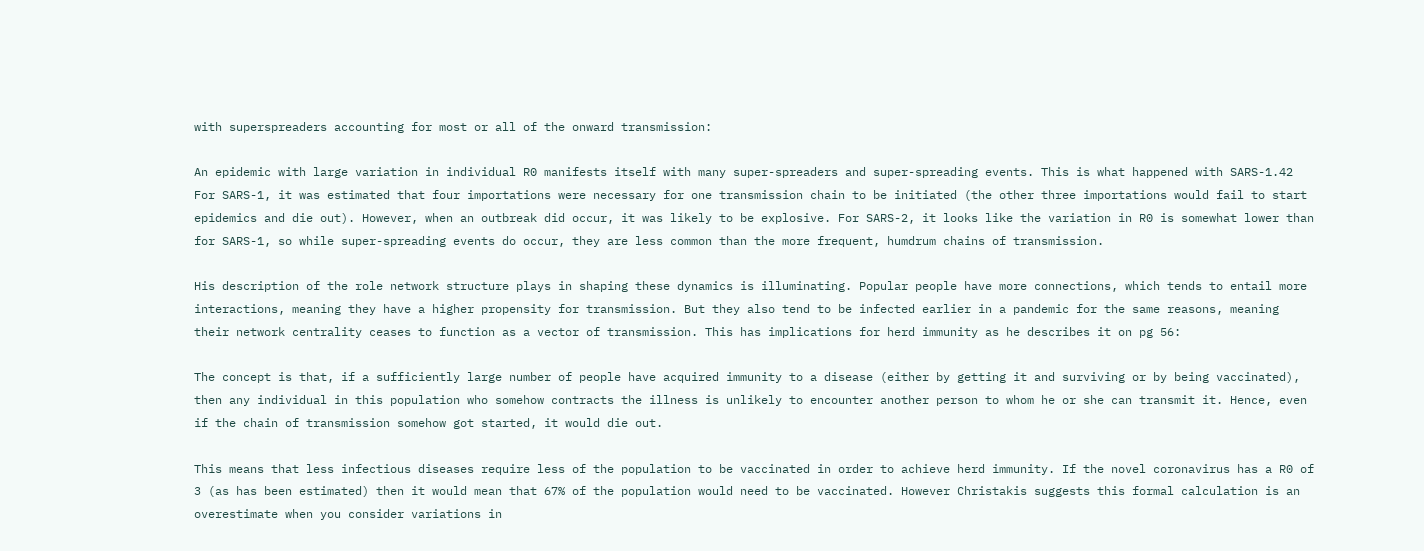with superspreaders accounting for most or all of the onward transmission:

An epidemic with large variation in individual R0 manifests itself with many super-spreaders and super-spreading events. This is what happened with SARS-1.42 For SARS-1, it was estimated that four importations were necessary for one transmission chain to be initiated (the other three importations would fail to start epidemics and die out). However, when an outbreak did occur, it was likely to be explosive. For SARS-2, it looks like the variation in R0 is somewhat lower than for SARS-1, so while super-spreading events do occur, they are less common than the more frequent, humdrum chains of transmission.

His description of the role network structure plays in shaping these dynamics is illuminating. Popular people have more connections, which tends to entail more interactions, meaning they have a higher propensity for transmission. But they also tend to be infected earlier in a pandemic for the same reasons, meaning their network centrality ceases to function as a vector of transmission. This has implications for herd immunity as he describes it on pg 56:

The concept is that, if a sufficiently large number of people have acquired immunity to a disease (either by getting it and surviving or by being vaccinated), then any individual in this population who somehow contracts the illness is unlikely to encounter another person to whom he or she can transmit it. Hence, even if the chain of transmission somehow got started, it would die out.

This means that less infectious diseases require less of the population to be vaccinated in order to achieve herd immunity. If the novel coronavirus has a R0 of 3 (as has been estimated) then it would mean that 67% of the population would need to be vaccinated. However Christakis suggests this formal calculation is an overestimate when you consider variations in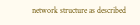network structure as described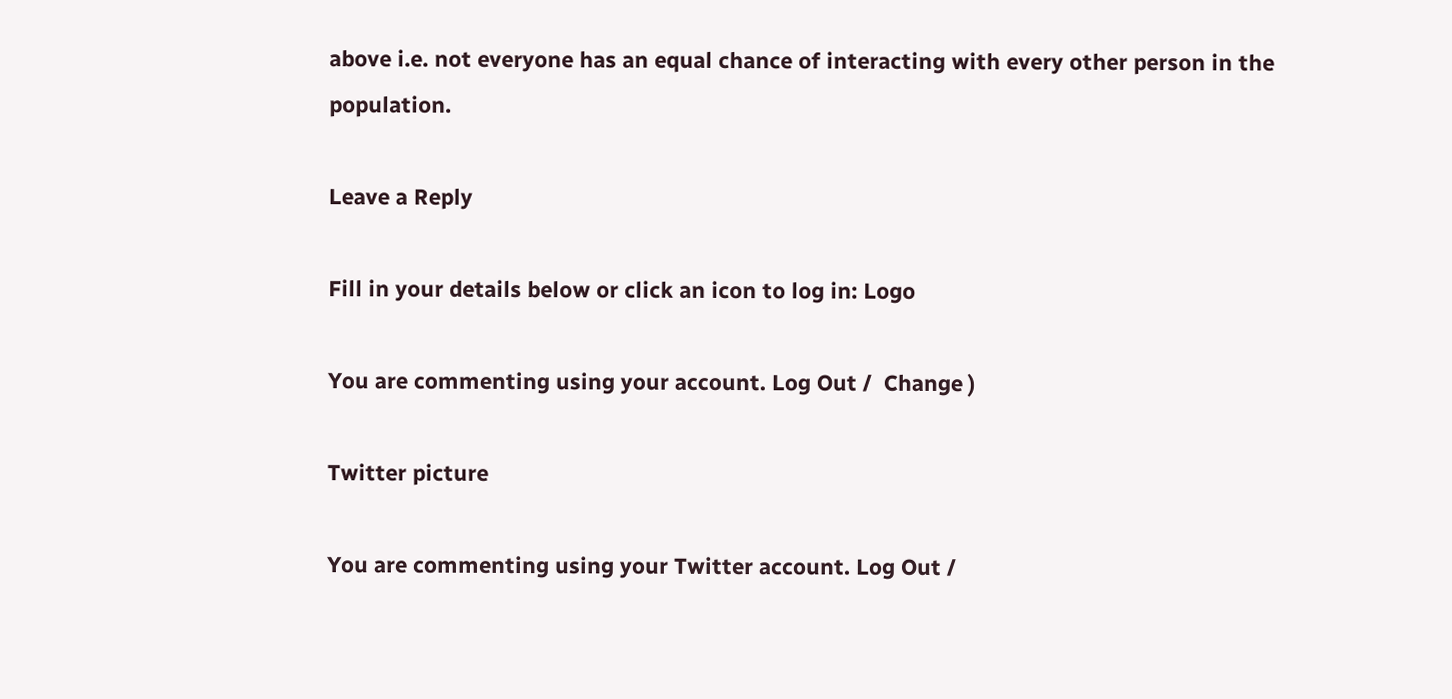above i.e. not everyone has an equal chance of interacting with every other person in the population.

Leave a Reply

Fill in your details below or click an icon to log in: Logo

You are commenting using your account. Log Out /  Change )

Twitter picture

You are commenting using your Twitter account. Log Out /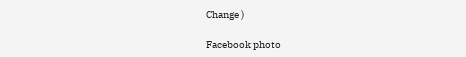Change )

Facebook photo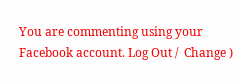You are commenting using your Facebook account. Log Out /  Change )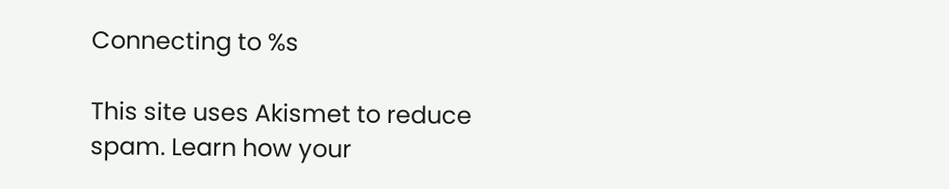Connecting to %s

This site uses Akismet to reduce spam. Learn how your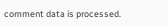comment data is processed.